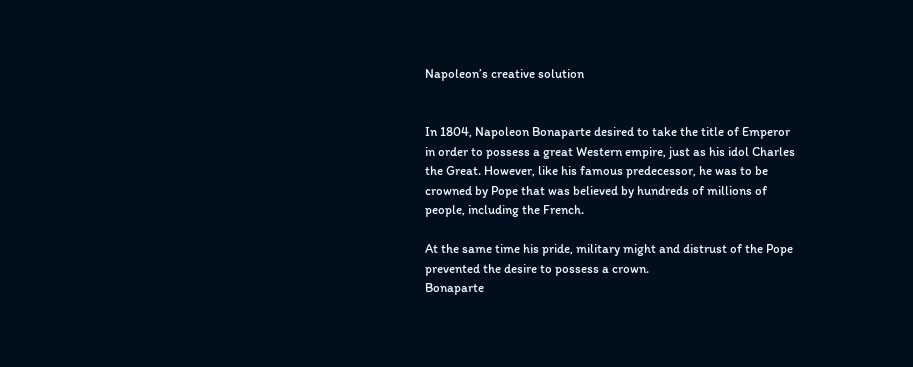Napoleon’s creative solution


In 1804, Napoleon Bonaparte desired to take the title of Emperor in order to possess a great Western empire, just as his idol Charles the Great. However, like his famous predecessor, he was to be crowned by Pope that was believed by hundreds of millions of people, including the French.

At the same time his pride, military might and distrust of the Pope prevented the desire to possess a crown.
Bonaparte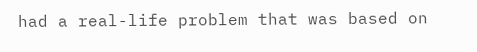had a real-life problem that was based on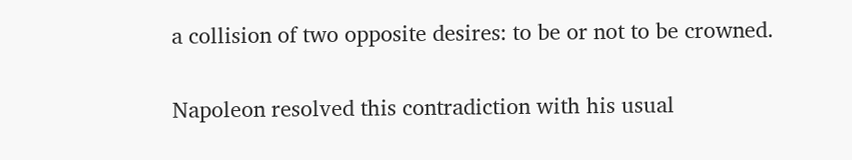a collision of two opposite desires: to be or not to be crowned.

Napoleon resolved this contradiction with his usual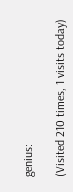genius:

(Visited 210 times, 1 visits today)